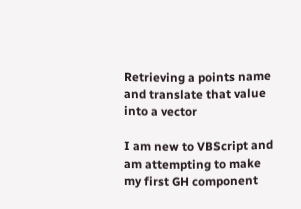Retrieving a points name and translate that value into a vector

I am new to VBScript and am attempting to make my first GH component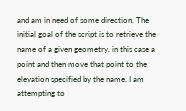and am in need of some direction. The initial goal of the script is to retrieve the name of a given geometry, in this case a point and then move that point to the elevation specified by the name. I am attempting to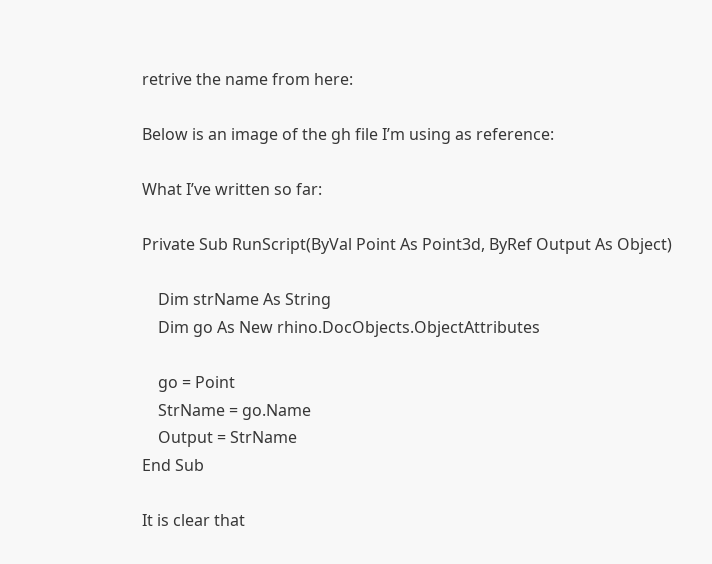retrive the name from here:

Below is an image of the gh file I’m using as reference:

What I’ve written so far:

Private Sub RunScript(ByVal Point As Point3d, ByRef Output As Object)

    Dim strName As String
    Dim go As New rhino.DocObjects.ObjectAttributes

    go = Point
    StrName = go.Name
    Output = StrName
End Sub

It is clear that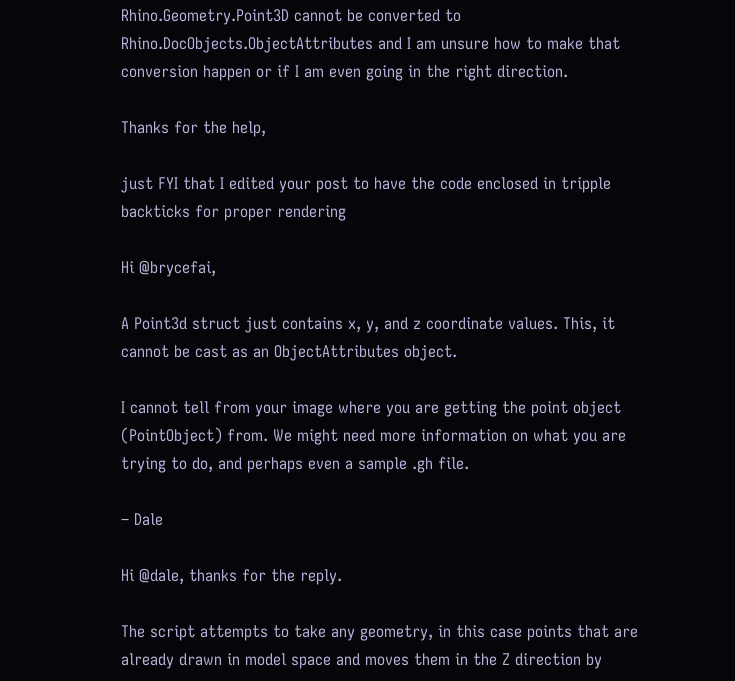Rhino.Geometry.Point3D cannot be converted to Rhino.DocObjects.ObjectAttributes and I am unsure how to make that conversion happen or if I am even going in the right direction.

Thanks for the help,

just FYI that I edited your post to have the code enclosed in tripple backticks for proper rendering

Hi @brycefai,

A Point3d struct just contains x, y, and z coordinate values. This, it cannot be cast as an ObjectAttributes object.

I cannot tell from your image where you are getting the point object (PointObject) from. We might need more information on what you are trying to do, and perhaps even a sample .gh file.

– Dale

Hi @dale, thanks for the reply.

The script attempts to take any geometry, in this case points that are already drawn in model space and moves them in the Z direction by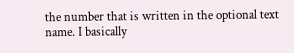the number that is written in the optional text name. I basically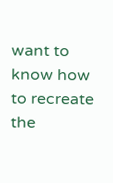want to know how to recreate the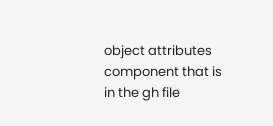object attributes component that is in the gh file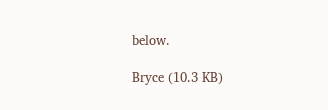below.

Bryce (10.3 KB)